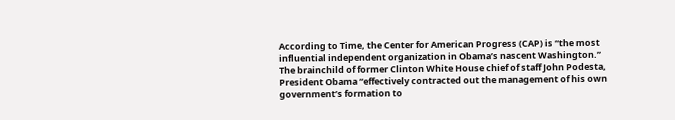According to Time, the Center for American Progress (CAP) is “the most influential independent organization in Obama’s nascent Washington.” The brainchild of former Clinton White House chief of staff John Podesta, President Obama “effectively contracted out the management of his own government’s formation to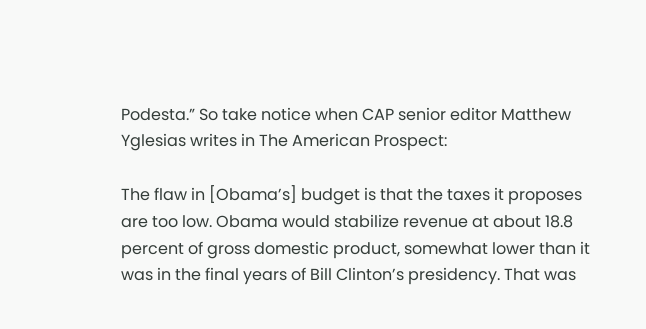Podesta.” So take notice when CAP senior editor Matthew Yglesias writes in The American Prospect:

The flaw in [Obama’s] budget is that the taxes it proposes are too low. Obama would stabilize revenue at about 18.8 percent of gross domestic product, somewhat lower than it was in the final years of Bill Clinton’s presidency. That was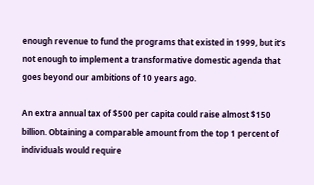enough revenue to fund the programs that existed in 1999, but it’s not enough to implement a transformative domestic agenda that goes beyond our ambitions of 10 years ago.

An extra annual tax of $500 per capita could raise almost $150 billion. Obtaining a comparable amount from the top 1 percent of individuals would require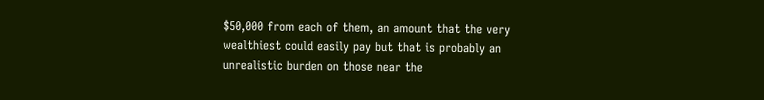$50,000 from each of them, an amount that the very wealthiest could easily pay but that is probably an unrealistic burden on those near the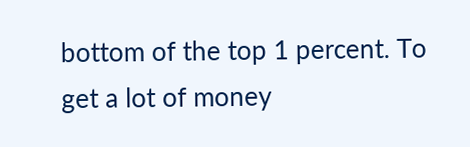bottom of the top 1 percent. To get a lot of money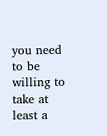you need to be willing to take at least a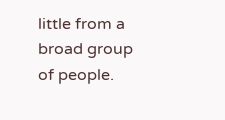little from a broad group of people.